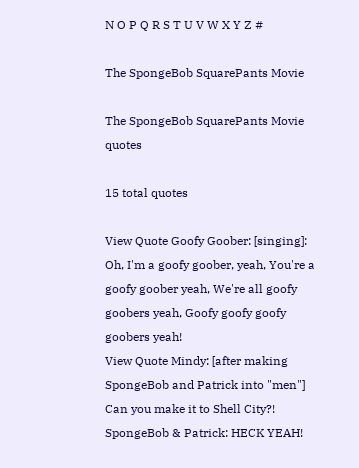N O P Q R S T U V W X Y Z #

The SpongeBob SquarePants Movie

The SpongeBob SquarePants Movie quotes

15 total quotes

View Quote Goofy Goober: [singing]: Oh, I'm a goofy goober, yeah, You're a goofy goober yeah, We're all goofy goobers yeah, Goofy goofy goofy goobers yeah!
View Quote Mindy: [after making SpongeBob and Patrick into "men"] Can you make it to Shell City?!
SpongeBob & Patrick: HECK YEAH!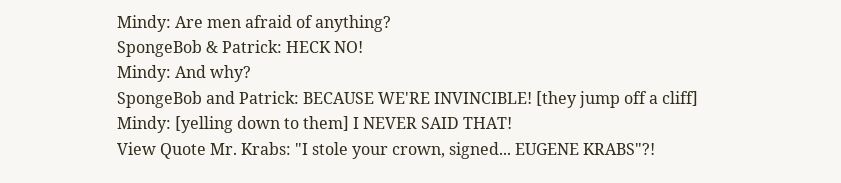Mindy: Are men afraid of anything?
SpongeBob & Patrick: HECK NO!
Mindy: And why?
SpongeBob and Patrick: BECAUSE WE'RE INVINCIBLE! [they jump off a cliff]
Mindy: [yelling down to them] I NEVER SAID THAT!
View Quote Mr. Krabs: "I stole your crown, signed... EUGENE KRABS"?!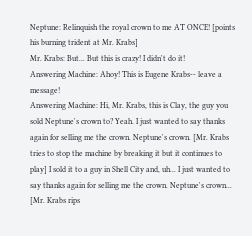Neptune: Relinquish the royal crown to me AT ONCE! [points his burning trident at Mr. Krabs]
Mr. Krabs: But... But this is crazy! I didn't do it!
Answering Machine: Ahoy! This is Eugene Krabs-- leave a message!
Answering Machine: Hi, Mr. Krabs, this is Clay, the guy you sold Neptune's crown to? Yeah. I just wanted to say thanks again for selling me the crown. Neptune's crown. [Mr. Krabs tries to stop the machine by breaking it but it continues to play] I sold it to a guy in Shell City and, uh... I just wanted to say thanks again for selling me the crown. Neptune's crown... [Mr. Krabs rips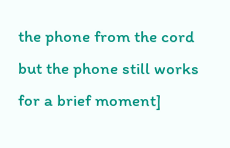the phone from the cord but the phone still works for a brief moment]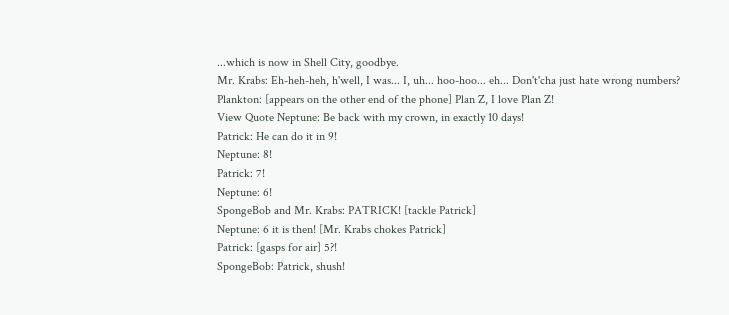...which is now in Shell City, goodbye.
Mr. Krabs: Eh-heh-heh, h'well, I was... I, uh... hoo-hoo... eh... Don't'cha just hate wrong numbers?
Plankton: [appears on the other end of the phone] Plan Z, I love Plan Z!
View Quote Neptune: Be back with my crown, in exactly 10 days!
Patrick: He can do it in 9!
Neptune: 8!
Patrick: 7!
Neptune: 6!
SpongeBob and Mr. Krabs: PATRICK! [tackle Patrick]
Neptune: 6 it is then! [Mr. Krabs chokes Patrick]
Patrick: [gasps for air] 5?!
SpongeBob: Patrick, shush!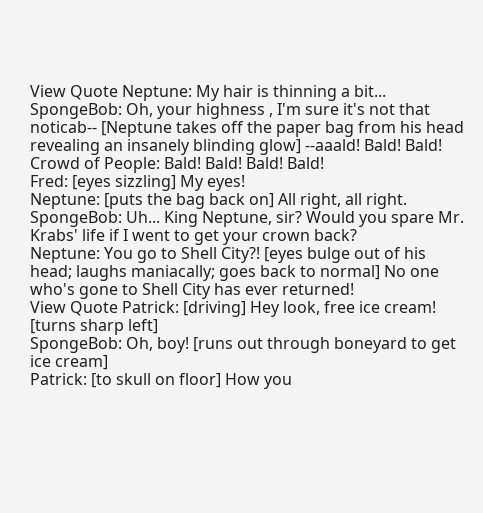View Quote Neptune: My hair is thinning a bit...
SpongeBob: Oh, your highness , I'm sure it's not that noticab-- [Neptune takes off the paper bag from his head revealing an insanely blinding glow] --aaald! Bald! Bald!
Crowd of People: Bald! Bald! Bald! Bald!
Fred: [eyes sizzling] My eyes!
Neptune: [puts the bag back on] All right, all right.
SpongeBob: Uh... King Neptune, sir? Would you spare Mr. Krabs' life if I went to get your crown back?
Neptune: You go to Shell City?! [eyes bulge out of his head; laughs maniacally; goes back to normal] No one who's gone to Shell City has ever returned!
View Quote Patrick: [driving] Hey look, free ice cream! [turns sharp left]
SpongeBob: Oh, boy! [runs out through boneyard to get ice cream]
Patrick: [to skull on floor] How you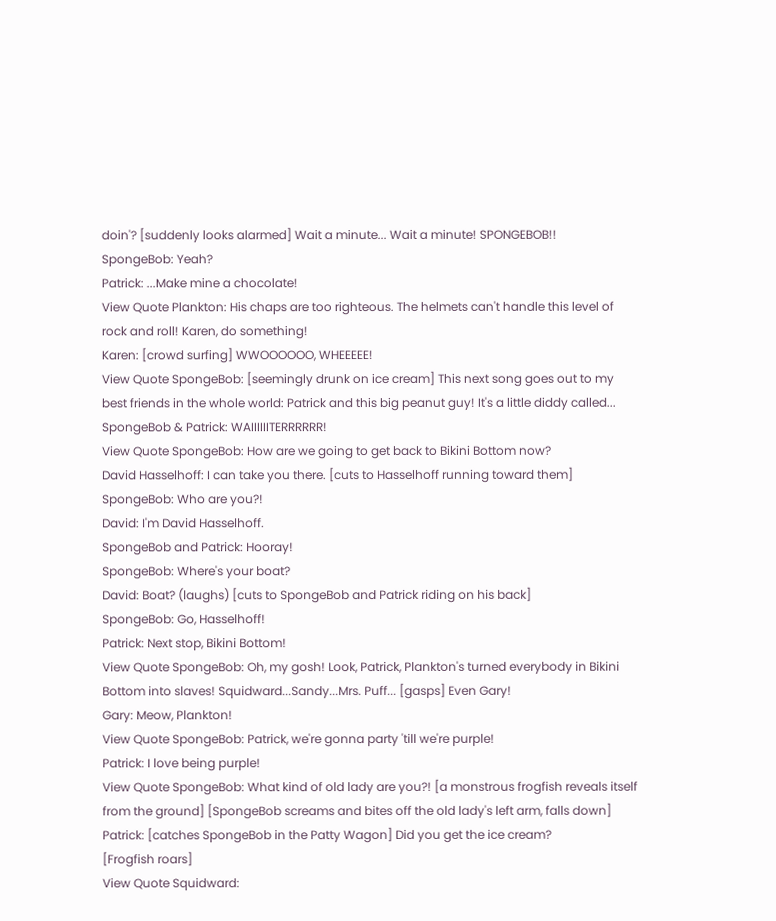doin'? [suddenly looks alarmed] Wait a minute... Wait a minute! SPONGEBOB!!
SpongeBob: Yeah?
Patrick: ...Make mine a chocolate!
View Quote Plankton: His chaps are too righteous. The helmets can't handle this level of rock and roll! Karen, do something!
Karen: [crowd surfing] WWOOOOOO, WHEEEEE!
View Quote SpongeBob: [seemingly drunk on ice cream] This next song goes out to my best friends in the whole world: Patrick and this big peanut guy! It's a little diddy called...
SpongeBob & Patrick: WAIIIIIITERRRRRR!
View Quote SpongeBob: How are we going to get back to Bikini Bottom now?
David Hasselhoff: I can take you there. [cuts to Hasselhoff running toward them]
SpongeBob: Who are you?!
David: I'm David Hasselhoff.
SpongeBob and Patrick: Hooray!
SpongeBob: Where's your boat?
David: Boat? (laughs) [cuts to SpongeBob and Patrick riding on his back]
SpongeBob: Go, Hasselhoff!
Patrick: Next stop, Bikini Bottom!
View Quote SpongeBob: Oh, my gosh! Look, Patrick, Plankton's turned everybody in Bikini Bottom into slaves! Squidward...Sandy...Mrs. Puff... [gasps] Even Gary!
Gary: Meow, Plankton!
View Quote SpongeBob: Patrick, we're gonna party 'till we're purple!
Patrick: I love being purple!
View Quote SpongeBob: What kind of old lady are you?! [a monstrous frogfish reveals itself from the ground] [SpongeBob screams and bites off the old lady's left arm, falls down]
Patrick: [catches SpongeBob in the Patty Wagon] Did you get the ice cream?
[Frogfish roars]
View Quote Squidward: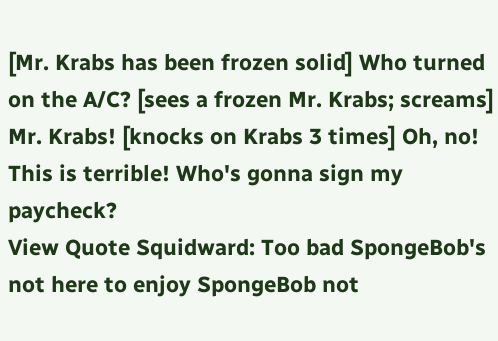[Mr. Krabs has been frozen solid] Who turned on the A/C? [sees a frozen Mr. Krabs; screams] Mr. Krabs! [knocks on Krabs 3 times] Oh, no! This is terrible! Who's gonna sign my paycheck?
View Quote Squidward: Too bad SpongeBob's not here to enjoy SpongeBob not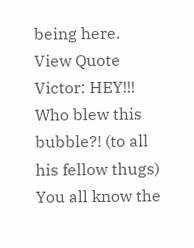being here.
View Quote Victor: HEY!!! Who blew this bubble?! (to all his fellow thugs) You all know the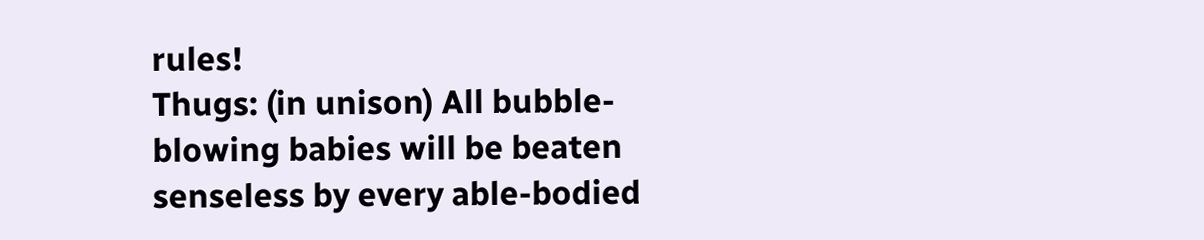rules!
Thugs: (in unison) All bubble-blowing babies will be beaten senseless by every able-bodied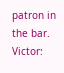patron in the bar.
Victor: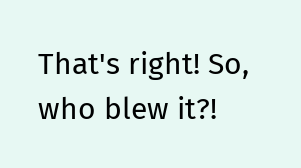That's right! So, who blew it?!